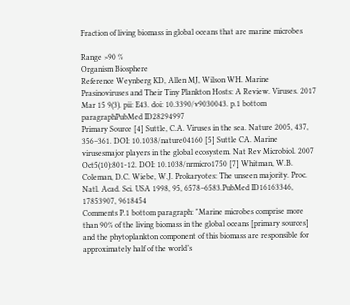Fraction of living biomass in global oceans that are marine microbes

Range >90 %
Organism Biosphere
Reference Weynberg KD, Allen MJ, Wilson WH. Marine Prasinoviruses and Their Tiny Plankton Hosts: A Review. Viruses. 2017 Mar 15 9(3). pii: E43. doi: 10.3390/v9030043. p.1 bottom paragraphPubMed ID28294997
Primary Source [4] Suttle, C.A. Viruses in the sea. Nature 2005, 437, 356–361. DOI: 10.1038/nature04160 [5] Suttle CA. Marine virusesmajor players in the global ecosystem. Nat Rev Microbiol. 2007 Oct5(10):801-12. DOI: 10.1038/nrmicro1750 [7] Whitman, W.B. Coleman, D.C. Wiebe, W.J. Prokaryotes: The unseen majority. Proc. Natl. Acad. Sci. USA 1998, 95, 6578–6583.PubMed ID16163346, 17853907, 9618454
Comments P.1 bottom paragraph: "Marine microbes comprise more than 90% of the living biomass in the global oceans [primary sources] and the phytoplankton component of this biomass are responsible for approximately half of the world’s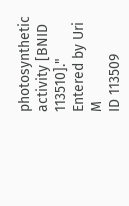photosynthetic activity [BNID 113510]."
Entered by Uri M
ID 113509